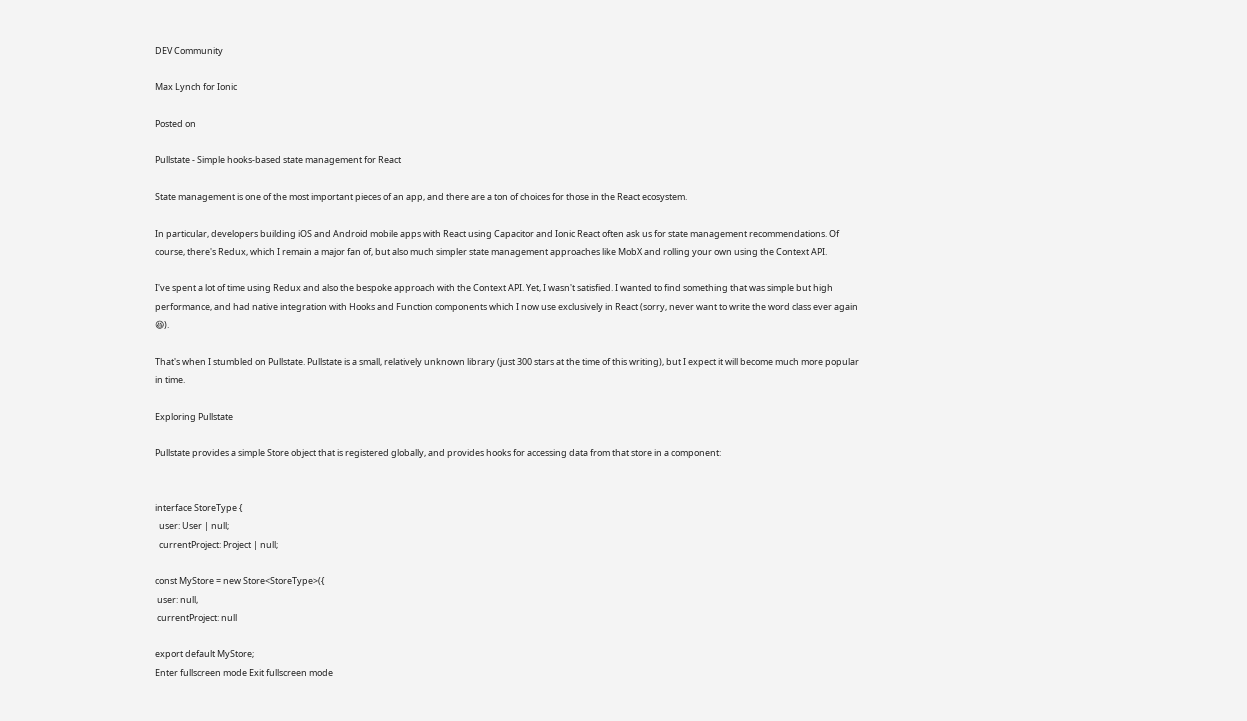DEV Community

Max Lynch for Ionic

Posted on

Pullstate - Simple hooks-based state management for React

State management is one of the most important pieces of an app, and there are a ton of choices for those in the React ecosystem.

In particular, developers building iOS and Android mobile apps with React using Capacitor and Ionic React often ask us for state management recommendations. Of course, there's Redux, which I remain a major fan of, but also much simpler state management approaches like MobX and rolling your own using the Context API.

I've spent a lot of time using Redux and also the bespoke approach with the Context API. Yet, I wasn't satisfied. I wanted to find something that was simple but high performance, and had native integration with Hooks and Function components which I now use exclusively in React (sorry, never want to write the word class ever again 😆).

That's when I stumbled on Pullstate. Pullstate is a small, relatively unknown library (just 300 stars at the time of this writing), but I expect it will become much more popular in time.

Exploring Pullstate

Pullstate provides a simple Store object that is registered globally, and provides hooks for accessing data from that store in a component:


interface StoreType {
  user: User | null;
  currentProject: Project | null;

const MyStore = new Store<StoreType>({
 user: null,
 currentProject: null

export default MyStore;
Enter fullscreen mode Exit fullscreen mode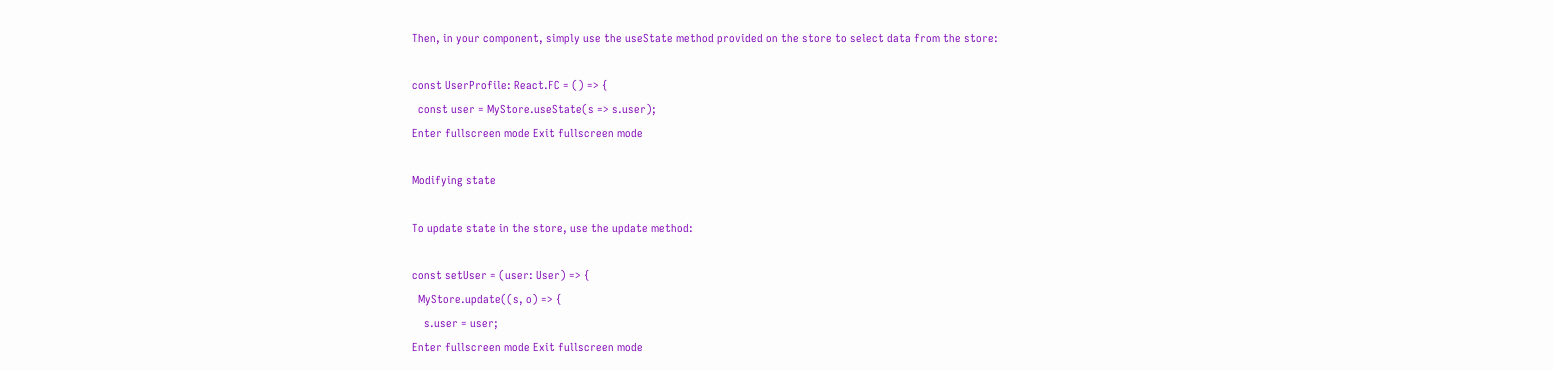Then, in your component, simply use the useState method provided on the store to select data from the store:

const UserProfile: React.FC = () => {
  const user = MyStore.useState(s => s.user);
Enter fullscreen mode Exit fullscreen mode

Modifying state

To update state in the store, use the update method:

const setUser = (user: User) => {
  MyStore.update((s, o) => {
    s.user = user;
Enter fullscreen mode Exit fullscreen mode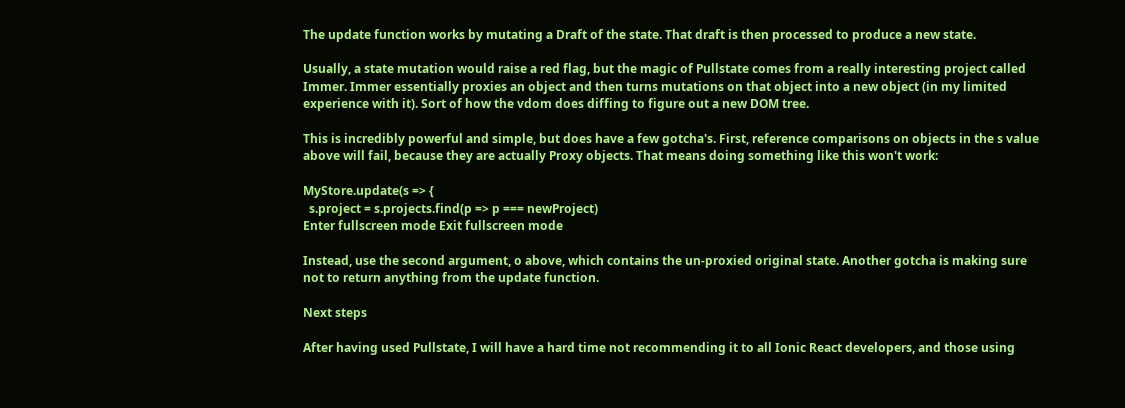The update function works by mutating a Draft of the state. That draft is then processed to produce a new state.

Usually, a state mutation would raise a red flag, but the magic of Pullstate comes from a really interesting project called Immer. Immer essentially proxies an object and then turns mutations on that object into a new object (in my limited experience with it). Sort of how the vdom does diffing to figure out a new DOM tree.

This is incredibly powerful and simple, but does have a few gotcha's. First, reference comparisons on objects in the s value above will fail, because they are actually Proxy objects. That means doing something like this won't work:

MyStore.update(s => {
  s.project = s.projects.find(p => p === newProject)
Enter fullscreen mode Exit fullscreen mode

Instead, use the second argument, o above, which contains the un-proxied original state. Another gotcha is making sure not to return anything from the update function.

Next steps

After having used Pullstate, I will have a hard time not recommending it to all Ionic React developers, and those using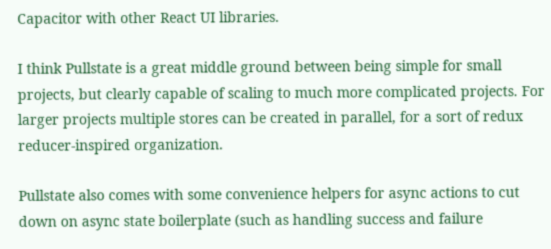Capacitor with other React UI libraries.

I think Pullstate is a great middle ground between being simple for small projects, but clearly capable of scaling to much more complicated projects. For larger projects multiple stores can be created in parallel, for a sort of redux reducer-inspired organization.

Pullstate also comes with some convenience helpers for async actions to cut down on async state boilerplate (such as handling success and failure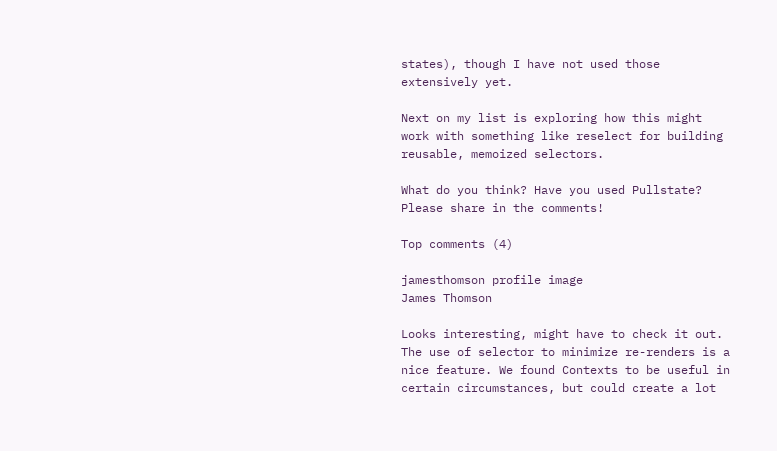states), though I have not used those extensively yet.

Next on my list is exploring how this might work with something like reselect for building reusable, memoized selectors.

What do you think? Have you used Pullstate? Please share in the comments!

Top comments (4)

jamesthomson profile image
James Thomson

Looks interesting, might have to check it out. The use of selector to minimize re-renders is a nice feature. We found Contexts to be useful in certain circumstances, but could create a lot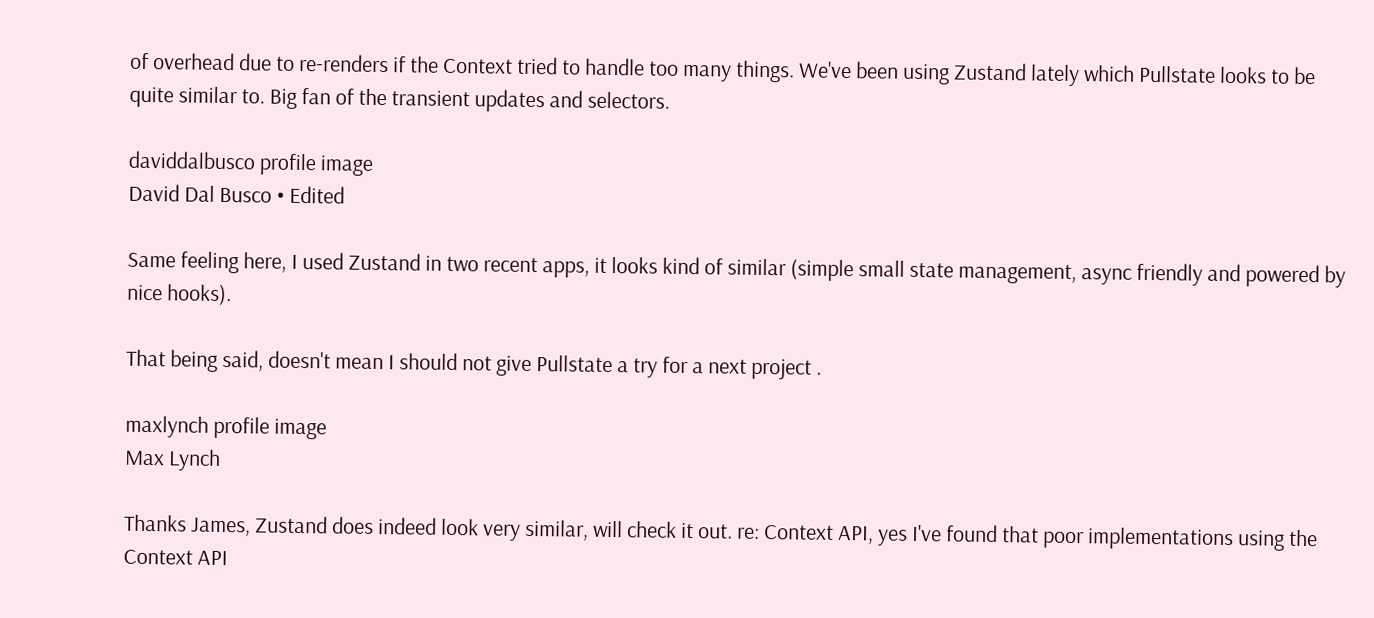of overhead due to re-renders if the Context tried to handle too many things. We've been using Zustand lately which Pullstate looks to be quite similar to. Big fan of the transient updates and selectors.

daviddalbusco profile image
David Dal Busco • Edited

Same feeling here, I used Zustand in two recent apps, it looks kind of similar (simple small state management, async friendly and powered by nice hooks).

That being said, doesn't mean I should not give Pullstate a try for a next project .

maxlynch profile image
Max Lynch

Thanks James, Zustand does indeed look very similar, will check it out. re: Context API, yes I've found that poor implementations using the Context API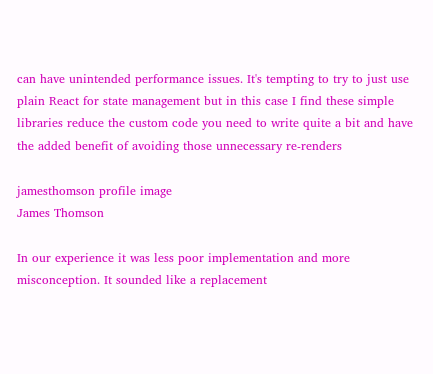can have unintended performance issues. It's tempting to try to just use plain React for state management but in this case I find these simple libraries reduce the custom code you need to write quite a bit and have the added benefit of avoiding those unnecessary re-renders

jamesthomson profile image
James Thomson

In our experience it was less poor implementation and more misconception. It sounded like a replacement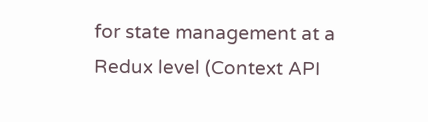for state management at a Redux level (Context API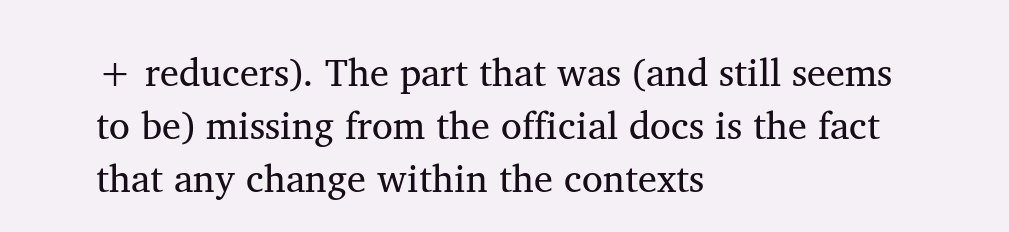+ reducers). The part that was (and still seems to be) missing from the official docs is the fact that any change within the contexts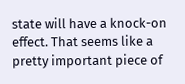state will have a knock-on effect. That seems like a pretty important piece of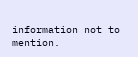information not to mention.